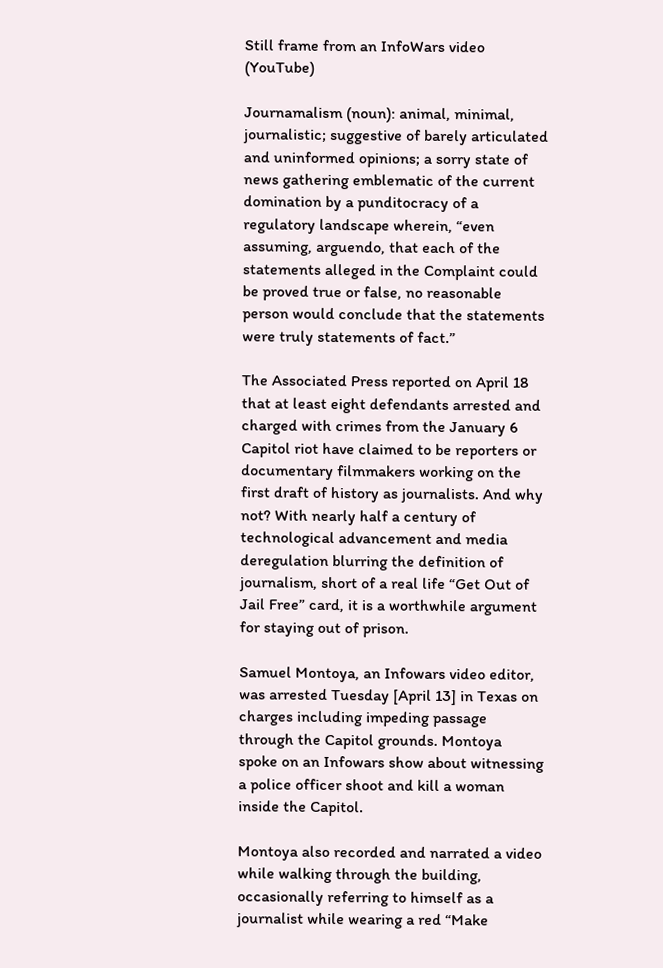Still frame from an InfoWars video (YouTube)

Journamalism (noun): animal, minimal, journalistic; suggestive of barely articulated and uninformed opinions; a sorry state of news gathering emblematic of the current domination by a punditocracy of a regulatory landscape wherein, “even assuming, arguendo, that each of the statements alleged in the Complaint could be proved true or false, no reasonable person would conclude that the statements were truly statements of fact.”

The Associated Press reported on April 18 that at least eight defendants arrested and charged with crimes from the January 6 Capitol riot have claimed to be reporters or documentary filmmakers working on the first draft of history as journalists. And why not? With nearly half a century of technological advancement and media deregulation blurring the definition of journalism, short of a real life “Get Out of Jail Free” card, it is a worthwhile argument for staying out of prison.

Samuel Montoya, an Infowars video editor, was arrested Tuesday [April 13] in Texas on charges including impeding passage through the Capitol grounds. Montoya spoke on an Infowars show about witnessing a police officer shoot and kill a woman inside the Capitol.

Montoya also recorded and narrated a video while walking through the building, occasionally referring to himself as a journalist while wearing a red “Make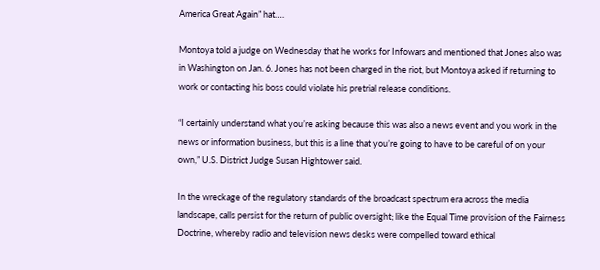America Great Again” hat….

Montoya told a judge on Wednesday that he works for Infowars and mentioned that Jones also was in Washington on Jan. 6. Jones has not been charged in the riot, but Montoya asked if returning to work or contacting his boss could violate his pretrial release conditions.

“I certainly understand what you’re asking because this was also a news event and you work in the news or information business, but this is a line that you’re going to have to be careful of on your own,” U.S. District Judge Susan Hightower said.

In the wreckage of the regulatory standards of the broadcast spectrum era across the media landscape, calls persist for the return of public oversight; like the Equal Time provision of the Fairness Doctrine, whereby radio and television news desks were compelled toward ethical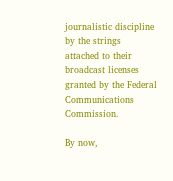journalistic discipline by the strings attached to their broadcast licenses granted by the Federal Communications Commission.

By now,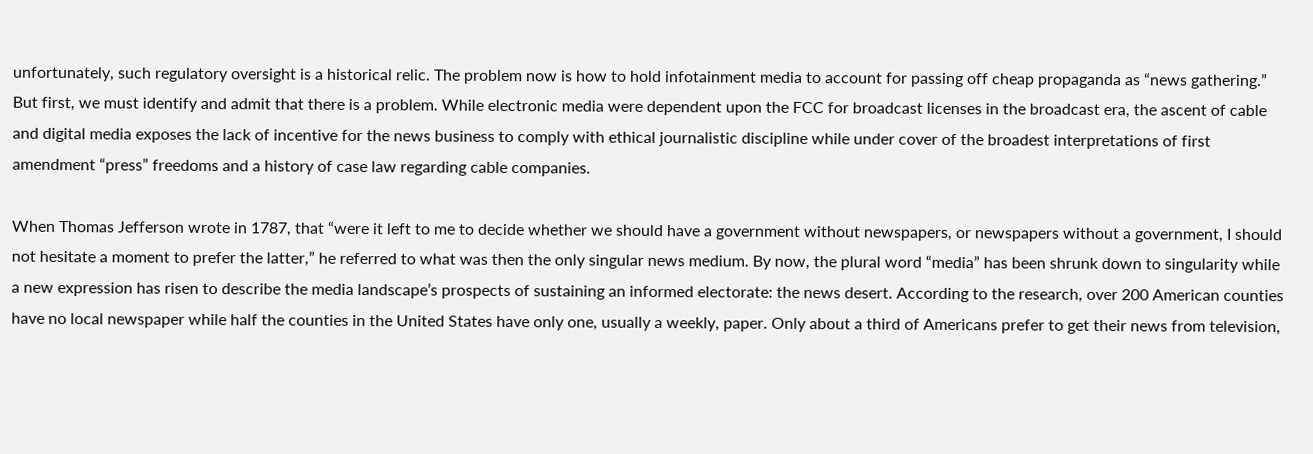unfortunately, such regulatory oversight is a historical relic. The problem now is how to hold infotainment media to account for passing off cheap propaganda as “news gathering.” But first, we must identify and admit that there is a problem. While electronic media were dependent upon the FCC for broadcast licenses in the broadcast era, the ascent of cable and digital media exposes the lack of incentive for the news business to comply with ethical journalistic discipline while under cover of the broadest interpretations of first amendment “press” freedoms and a history of case law regarding cable companies.

When Thomas Jefferson wrote in 1787, that “were it left to me to decide whether we should have a government without newspapers, or newspapers without a government, I should not hesitate a moment to prefer the latter,” he referred to what was then the only singular news medium. By now, the plural word “media” has been shrunk down to singularity while a new expression has risen to describe the media landscape’s prospects of sustaining an informed electorate: the news desert. According to the research, over 200 American counties have no local newspaper while half the counties in the United States have only one, usually a weekly, paper. Only about a third of Americans prefer to get their news from television,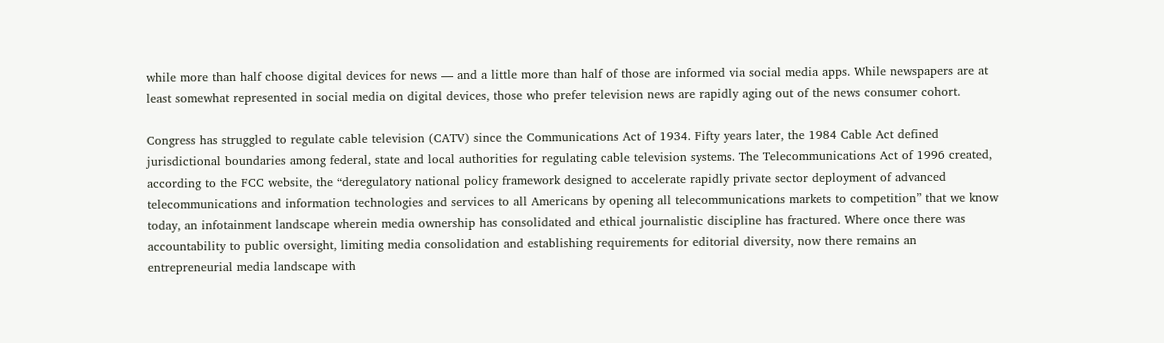while more than half choose digital devices for news — and a little more than half of those are informed via social media apps. While newspapers are at least somewhat represented in social media on digital devices, those who prefer television news are rapidly aging out of the news consumer cohort.

Congress has struggled to regulate cable television (CATV) since the Communications Act of 1934. Fifty years later, the 1984 Cable Act defined jurisdictional boundaries among federal, state and local authorities for regulating cable television systems. The Telecommunications Act of 1996 created, according to the FCC website, the “deregulatory national policy framework designed to accelerate rapidly private sector deployment of advanced telecommunications and information technologies and services to all Americans by opening all telecommunications markets to competition” that we know today, an infotainment landscape wherein media ownership has consolidated and ethical journalistic discipline has fractured. Where once there was accountability to public oversight, limiting media consolidation and establishing requirements for editorial diversity, now there remains an entrepreneurial media landscape with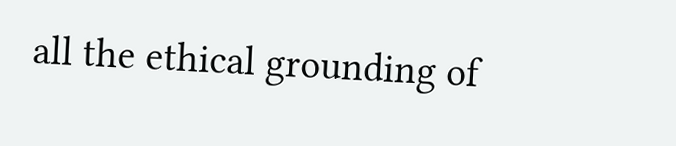all the ethical grounding of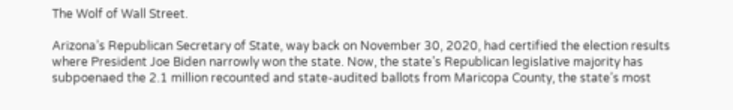The Wolf of Wall Street.

Arizona’s Republican Secretary of State, way back on November 30, 2020, had certified the election results where President Joe Biden narrowly won the state. Now, the state’s Republican legislative majority has subpoenaed the 2.1 million recounted and state-audited ballots from Maricopa County, the state’s most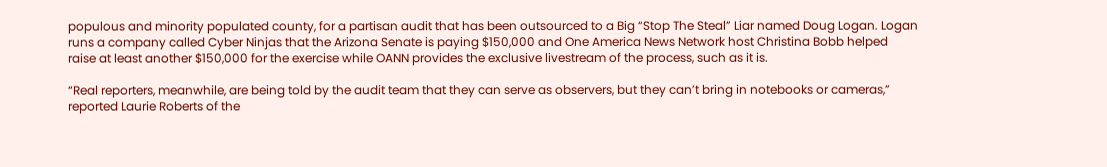populous and minority populated county, for a partisan audit that has been outsourced to a Big “Stop The Steal” Liar named Doug Logan. Logan runs a company called Cyber Ninjas that the Arizona Senate is paying $150,000 and One America News Network host Christina Bobb helped raise at least another $150,000 for the exercise while OANN provides the exclusive livestream of the process, such as it is.

“Real reporters, meanwhile, are being told by the audit team that they can serve as observers, but they can’t bring in notebooks or cameras,” reported Laurie Roberts of the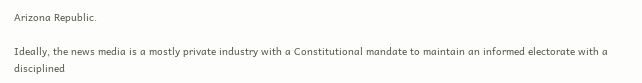Arizona Republic.

Ideally, the news media is a mostly private industry with a Constitutional mandate to maintain an informed electorate with a disciplined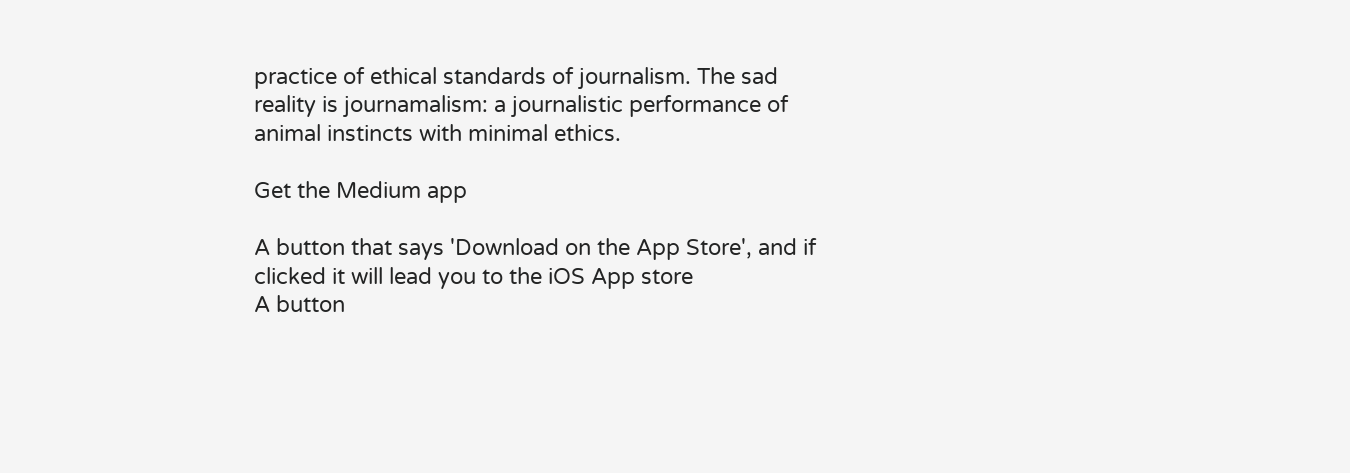practice of ethical standards of journalism. The sad reality is journamalism: a journalistic performance of animal instincts with minimal ethics.

Get the Medium app

A button that says 'Download on the App Store', and if clicked it will lead you to the iOS App store
A button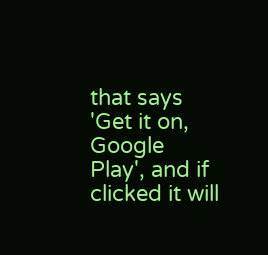that says 'Get it on, Google Play', and if clicked it will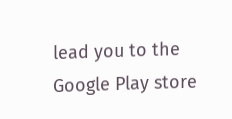lead you to the Google Play store